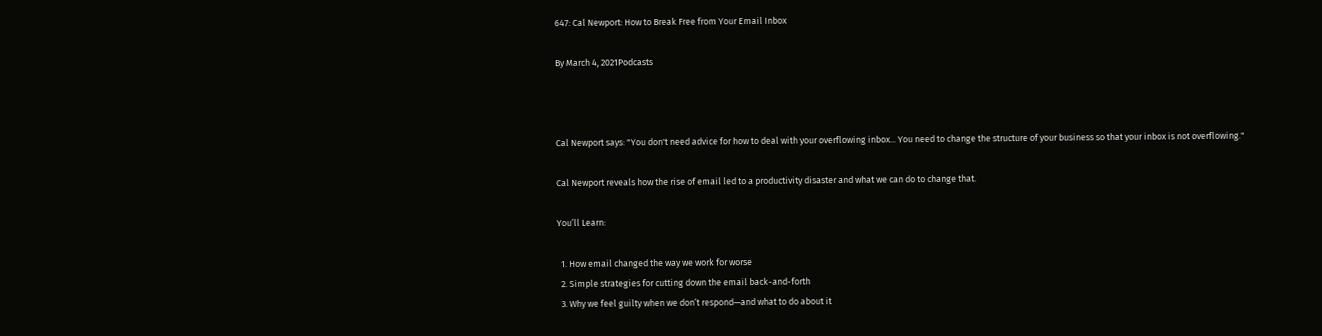647: Cal Newport: How to Break Free from Your Email Inbox

By March 4, 2021Podcasts



Cal Newport says: "You don't need advice for how to deal with your overflowing inbox... You need to change the structure of your business so that your inbox is not overflowing."

Cal Newport reveals how the rise of email led to a productivity disaster and what we can do to change that.

You’ll Learn:

  1. How email changed the way we work for worse
  2. Simple strategies for cutting down the email back-and-forth
  3. Why we feel guilty when we don’t respond—and what to do about it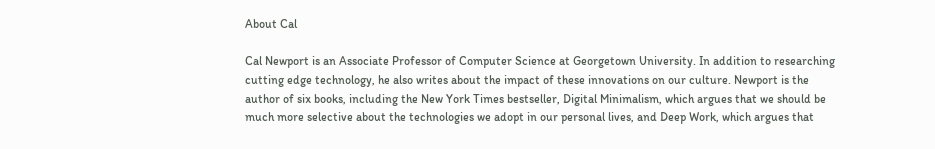About Cal

Cal Newport is an Associate Professor of Computer Science at Georgetown University. In addition to researching cutting edge technology, he also writes about the impact of these innovations on our culture. Newport is the author of six books, including the New York Times bestseller, Digital Minimalism, which argues that we should be much more selective about the technologies we adopt in our personal lives, and Deep Work, which argues that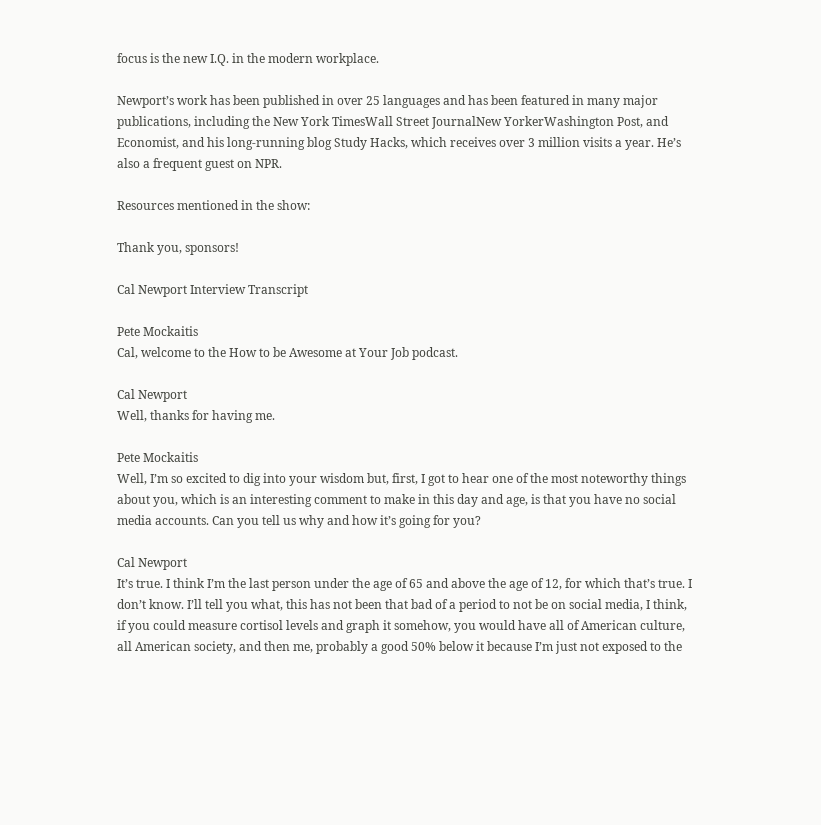focus is the new I.Q. in the modern workplace.

Newport’s work has been published in over 25 languages and has been featured in many major publications, including the New York TimesWall Street JournalNew YorkerWashington Post, and Economist, and his long-running blog Study Hacks, which receives over 3 million visits a year. He’s also a frequent guest on NPR.

Resources mentioned in the show:

Thank you, sponsors!

Cal Newport Interview Transcript

Pete Mockaitis
Cal, welcome to the How to be Awesome at Your Job podcast.

Cal Newport
Well, thanks for having me.

Pete Mockaitis
Well, I’m so excited to dig into your wisdom but, first, I got to hear one of the most noteworthy things about you, which is an interesting comment to make in this day and age, is that you have no social media accounts. Can you tell us why and how it’s going for you?

Cal Newport
It’s true. I think I’m the last person under the age of 65 and above the age of 12, for which that’s true. I don’t know. I’ll tell you what, this has not been that bad of a period to not be on social media, I think, if you could measure cortisol levels and graph it somehow, you would have all of American culture, all American society, and then me, probably a good 50% below it because I’m just not exposed to the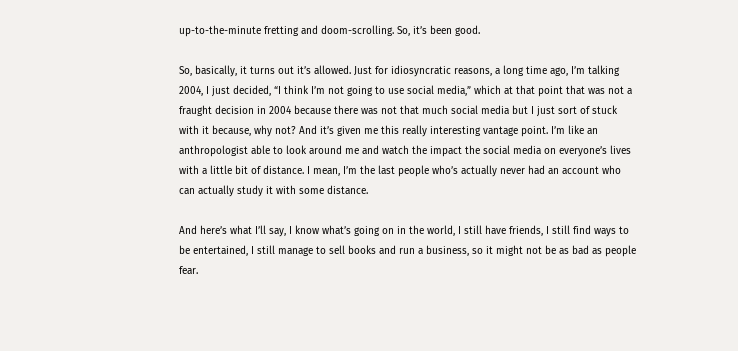up-to-the-minute fretting and doom-scrolling. So, it’s been good.

So, basically, it turns out it’s allowed. Just for idiosyncratic reasons, a long time ago, I’m talking 2004, I just decided, “I think I’m not going to use social media,” which at that point that was not a fraught decision in 2004 because there was not that much social media but I just sort of stuck with it because, why not? And it’s given me this really interesting vantage point. I’m like an anthropologist able to look around me and watch the impact the social media on everyone’s lives with a little bit of distance. I mean, I’m the last people who’s actually never had an account who can actually study it with some distance.

And here’s what I’ll say, I know what’s going on in the world, I still have friends, I still find ways to be entertained, I still manage to sell books and run a business, so it might not be as bad as people fear.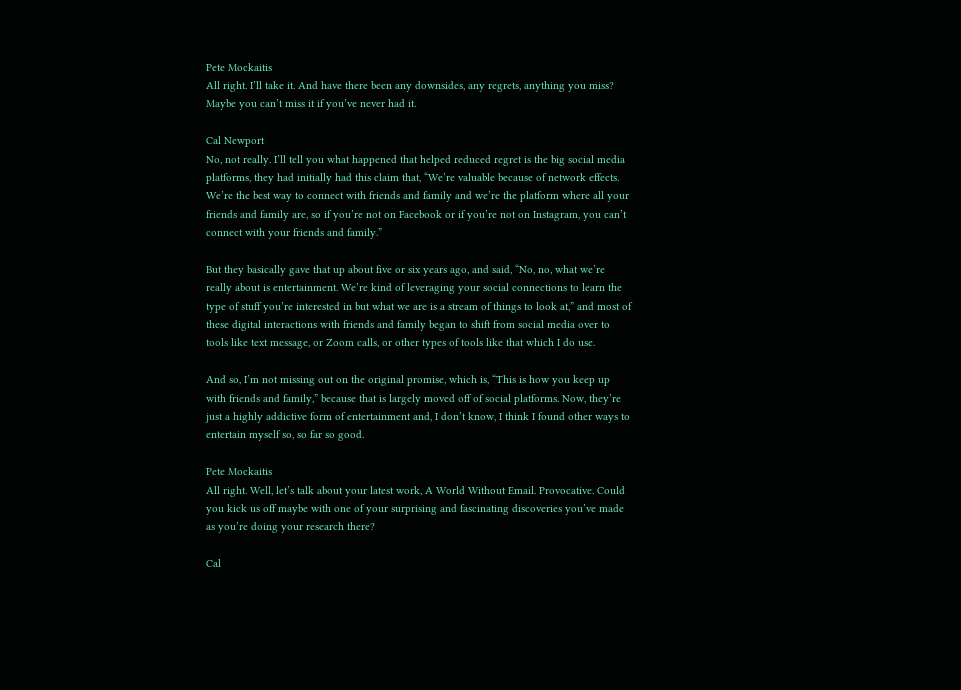Pete Mockaitis
All right. I’ll take it. And have there been any downsides, any regrets, anything you miss? Maybe you can’t miss it if you’ve never had it.

Cal Newport
No, not really. I’ll tell you what happened that helped reduced regret is the big social media platforms, they had initially had this claim that, “We’re valuable because of network effects. We’re the best way to connect with friends and family and we’re the platform where all your friends and family are, so if you’re not on Facebook or if you’re not on Instagram, you can’t connect with your friends and family.”

But they basically gave that up about five or six years ago, and said, “No, no, what we’re really about is entertainment. We’re kind of leveraging your social connections to learn the type of stuff you’re interested in but what we are is a stream of things to look at,” and most of these digital interactions with friends and family began to shift from social media over to tools like text message, or Zoom calls, or other types of tools like that which I do use.

And so, I’m not missing out on the original promise, which is, “This is how you keep up with friends and family,” because that is largely moved off of social platforms. Now, they’re just a highly addictive form of entertainment and, I don’t know, I think I found other ways to entertain myself so, so far so good.

Pete Mockaitis
All right. Well, let’s talk about your latest work, A World Without Email. Provocative. Could you kick us off maybe with one of your surprising and fascinating discoveries you’ve made as you’re doing your research there?

Cal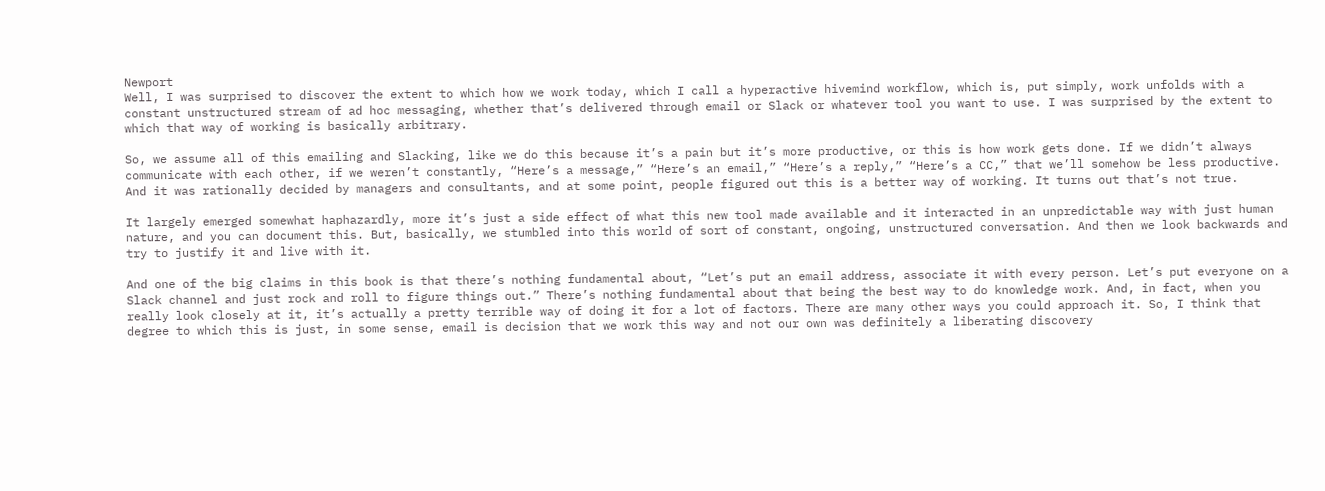Newport
Well, I was surprised to discover the extent to which how we work today, which I call a hyperactive hivemind workflow, which is, put simply, work unfolds with a constant unstructured stream of ad hoc messaging, whether that’s delivered through email or Slack or whatever tool you want to use. I was surprised by the extent to which that way of working is basically arbitrary.

So, we assume all of this emailing and Slacking, like we do this because it’s a pain but it’s more productive, or this is how work gets done. If we didn’t always communicate with each other, if we weren’t constantly, “Here’s a message,” “Here’s an email,” “Here’s a reply,” “Here’s a CC,” that we’ll somehow be less productive. And it was rationally decided by managers and consultants, and at some point, people figured out this is a better way of working. It turns out that’s not true.

It largely emerged somewhat haphazardly, more it’s just a side effect of what this new tool made available and it interacted in an unpredictable way with just human nature, and you can document this. But, basically, we stumbled into this world of sort of constant, ongoing, unstructured conversation. And then we look backwards and try to justify it and live with it.

And one of the big claims in this book is that there’s nothing fundamental about, “Let’s put an email address, associate it with every person. Let’s put everyone on a Slack channel and just rock and roll to figure things out.” There’s nothing fundamental about that being the best way to do knowledge work. And, in fact, when you really look closely at it, it’s actually a pretty terrible way of doing it for a lot of factors. There are many other ways you could approach it. So, I think that degree to which this is just, in some sense, email is decision that we work this way and not our own was definitely a liberating discovery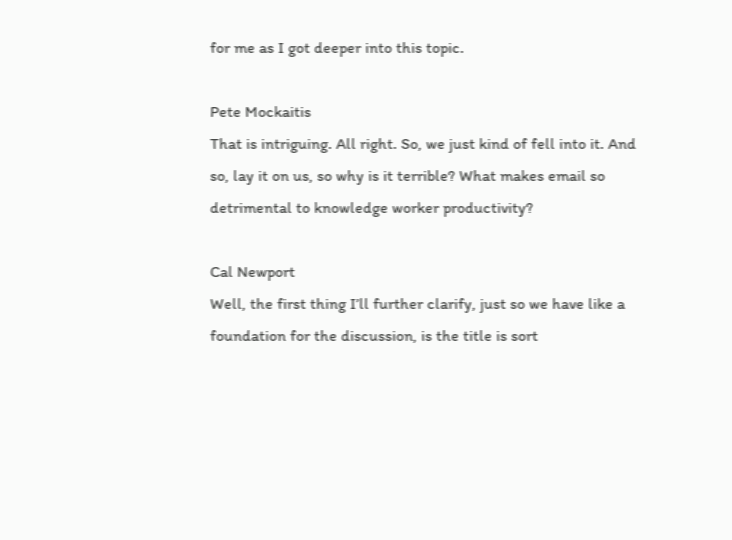for me as I got deeper into this topic.

Pete Mockaitis
That is intriguing. All right. So, we just kind of fell into it. And so, lay it on us, so why is it terrible? What makes email so detrimental to knowledge worker productivity?

Cal Newport
Well, the first thing I’ll further clarify, just so we have like a foundation for the discussion, is the title is sort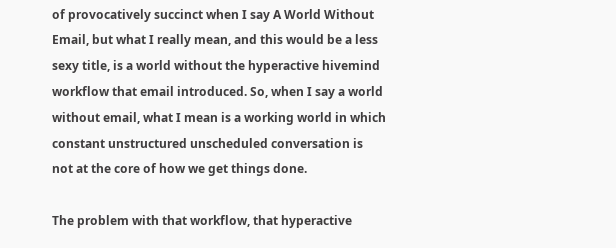of provocatively succinct when I say A World Without Email, but what I really mean, and this would be a less sexy title, is a world without the hyperactive hivemind workflow that email introduced. So, when I say a world without email, what I mean is a working world in which constant unstructured unscheduled conversation is not at the core of how we get things done.

The problem with that workflow, that hyperactive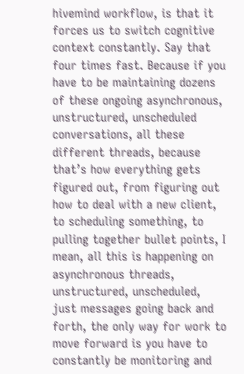hivemind workflow, is that it forces us to switch cognitive context constantly. Say that four times fast. Because if you have to be maintaining dozens of these ongoing asynchronous, unstructured, unscheduled conversations, all these different threads, because that’s how everything gets figured out, from figuring out how to deal with a new client, to scheduling something, to pulling together bullet points, I mean, all this is happening on asynchronous threads, unstructured, unscheduled, just messages going back and forth, the only way for work to move forward is you have to constantly be monitoring and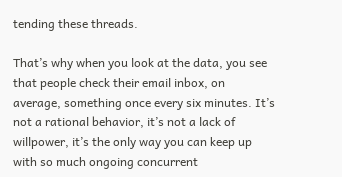tending these threads.

That’s why when you look at the data, you see that people check their email inbox, on average, something once every six minutes. It’s not a rational behavior, it’s not a lack of willpower, it’s the only way you can keep up with so much ongoing concurrent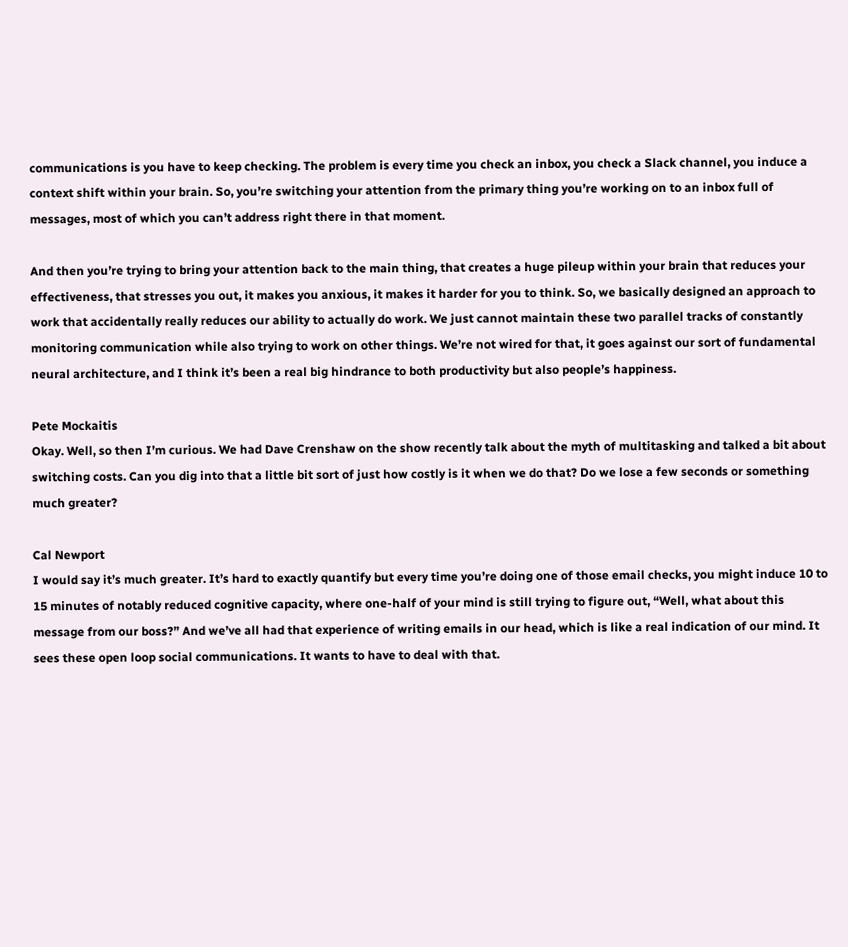communications is you have to keep checking. The problem is every time you check an inbox, you check a Slack channel, you induce a context shift within your brain. So, you’re switching your attention from the primary thing you’re working on to an inbox full of messages, most of which you can’t address right there in that moment.

And then you’re trying to bring your attention back to the main thing, that creates a huge pileup within your brain that reduces your effectiveness, that stresses you out, it makes you anxious, it makes it harder for you to think. So, we basically designed an approach to work that accidentally really reduces our ability to actually do work. We just cannot maintain these two parallel tracks of constantly monitoring communication while also trying to work on other things. We’re not wired for that, it goes against our sort of fundamental neural architecture, and I think it’s been a real big hindrance to both productivity but also people’s happiness.

Pete Mockaitis
Okay. Well, so then I’m curious. We had Dave Crenshaw on the show recently talk about the myth of multitasking and talked a bit about switching costs. Can you dig into that a little bit sort of just how costly is it when we do that? Do we lose a few seconds or something much greater?

Cal Newport
I would say it’s much greater. It’s hard to exactly quantify but every time you’re doing one of those email checks, you might induce 10 to 15 minutes of notably reduced cognitive capacity, where one-half of your mind is still trying to figure out, “Well, what about this message from our boss?” And we’ve all had that experience of writing emails in our head, which is like a real indication of our mind. It sees these open loop social communications. It wants to have to deal with that.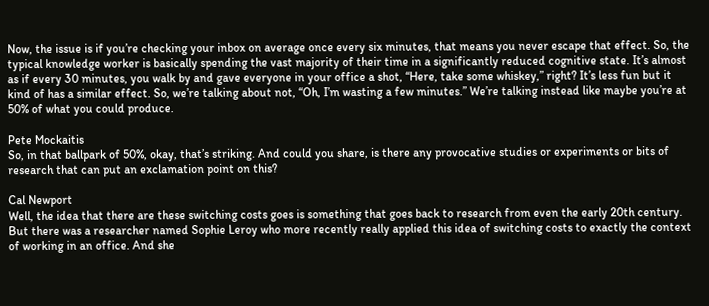Now, the issue is if you’re checking your inbox on average once every six minutes, that means you never escape that effect. So, the typical knowledge worker is basically spending the vast majority of their time in a significantly reduced cognitive state. It’s almost as if every 30 minutes, you walk by and gave everyone in your office a shot, “Here, take some whiskey,” right? It’s less fun but it kind of has a similar effect. So, we’re talking about not, “Oh, I’m wasting a few minutes.” We’re talking instead like maybe you’re at 50% of what you could produce.

Pete Mockaitis
So, in that ballpark of 50%, okay, that’s striking. And could you share, is there any provocative studies or experiments or bits of research that can put an exclamation point on this?

Cal Newport
Well, the idea that there are these switching costs goes is something that goes back to research from even the early 20th century. But there was a researcher named Sophie Leroy who more recently really applied this idea of switching costs to exactly the context of working in an office. And she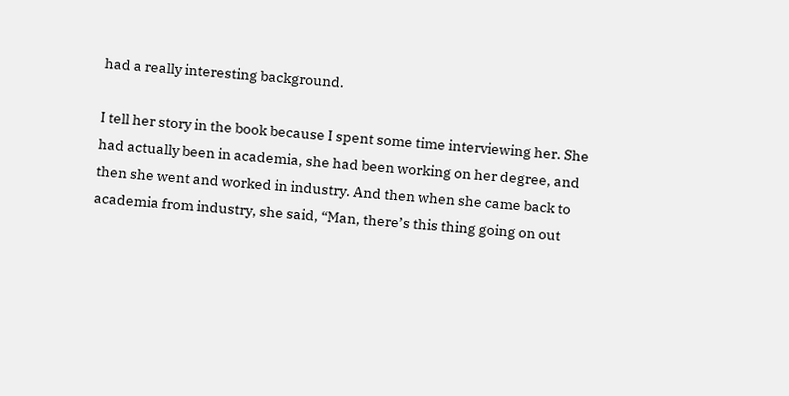had a really interesting background.

I tell her story in the book because I spent some time interviewing her. She had actually been in academia, she had been working on her degree, and then she went and worked in industry. And then when she came back to academia from industry, she said, “Man, there’s this thing going on out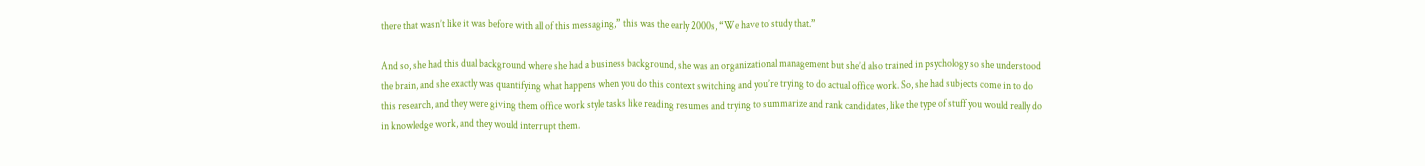there that wasn’t like it was before with all of this messaging,” this was the early 2000s, “We have to study that.”

And so, she had this dual background where she had a business background, she was an organizational management but she’d also trained in psychology so she understood the brain, and she exactly was quantifying what happens when you do this context switching and you’re trying to do actual office work. So, she had subjects come in to do this research, and they were giving them office work style tasks like reading resumes and trying to summarize and rank candidates, like the type of stuff you would really do in knowledge work, and they would interrupt them.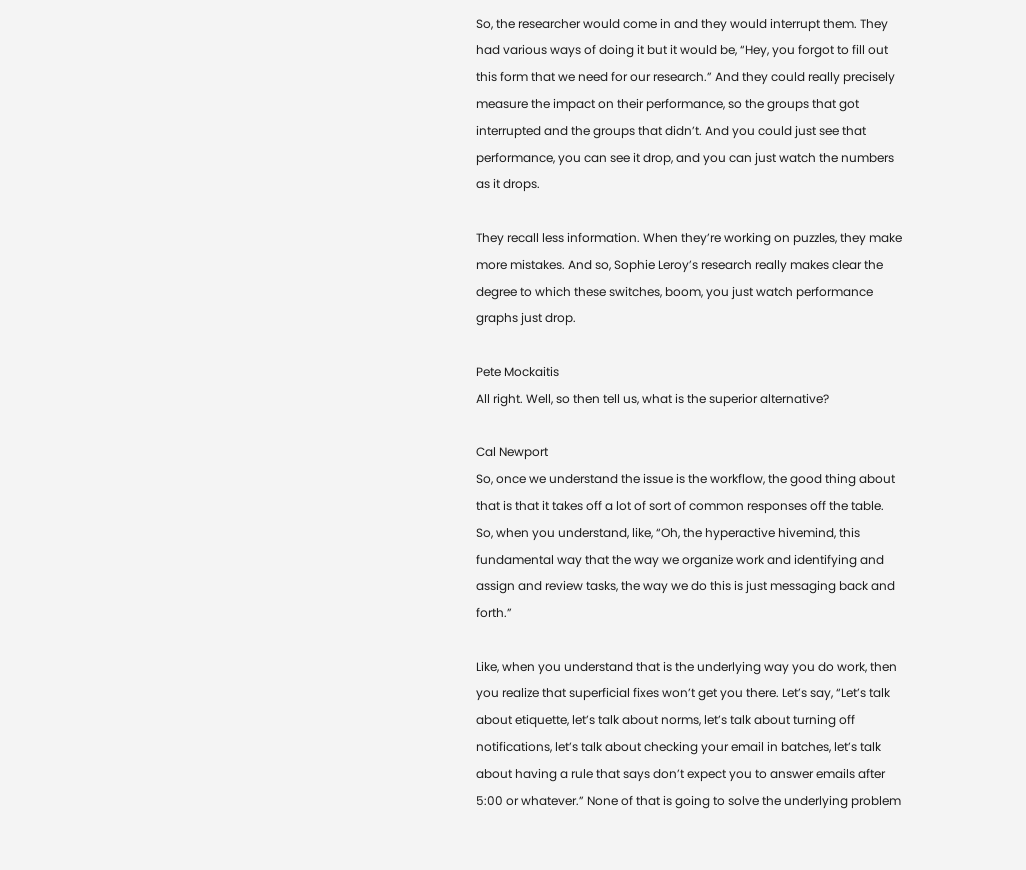So, the researcher would come in and they would interrupt them. They had various ways of doing it but it would be, “Hey, you forgot to fill out this form that we need for our research.” And they could really precisely measure the impact on their performance, so the groups that got interrupted and the groups that didn’t. And you could just see that performance, you can see it drop, and you can just watch the numbers as it drops.

They recall less information. When they’re working on puzzles, they make more mistakes. And so, Sophie Leroy’s research really makes clear the degree to which these switches, boom, you just watch performance graphs just drop.

Pete Mockaitis
All right. Well, so then tell us, what is the superior alternative?

Cal Newport
So, once we understand the issue is the workflow, the good thing about that is that it takes off a lot of sort of common responses off the table. So, when you understand, like, “Oh, the hyperactive hivemind, this fundamental way that the way we organize work and identifying and assign and review tasks, the way we do this is just messaging back and forth.”

Like, when you understand that is the underlying way you do work, then you realize that superficial fixes won’t get you there. Let’s say, “Let’s talk about etiquette, let’s talk about norms, let’s talk about turning off notifications, let’s talk about checking your email in batches, let’s talk about having a rule that says don’t expect you to answer emails after 5:00 or whatever.” None of that is going to solve the underlying problem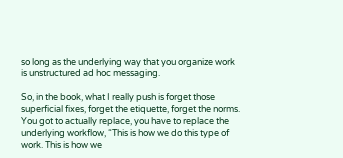so long as the underlying way that you organize work is unstructured ad hoc messaging.

So, in the book, what I really push is forget those superficial fixes, forget the etiquette, forget the norms. You got to actually replace, you have to replace the underlying workflow, “This is how we do this type of work. This is how we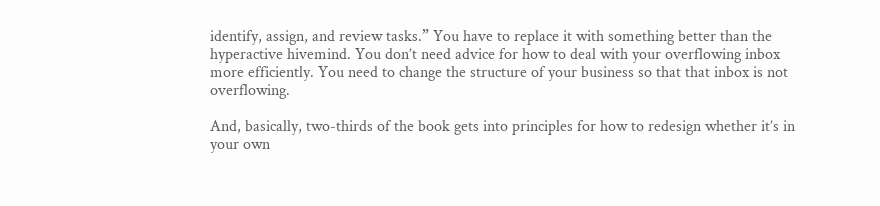identify, assign, and review tasks.” You have to replace it with something better than the hyperactive hivemind. You don’t need advice for how to deal with your overflowing inbox more efficiently. You need to change the structure of your business so that that inbox is not overflowing.

And, basically, two-thirds of the book gets into principles for how to redesign whether it’s in your own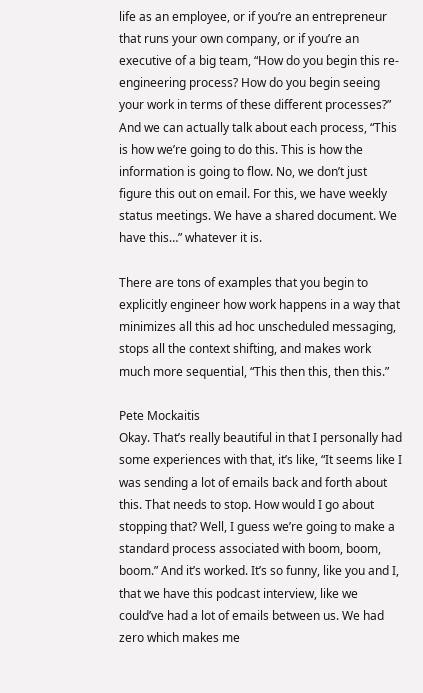life as an employee, or if you’re an entrepreneur that runs your own company, or if you’re an executive of a big team, “How do you begin this re-engineering process? How do you begin seeing your work in terms of these different processes?” And we can actually talk about each process, “This is how we’re going to do this. This is how the information is going to flow. No, we don’t just figure this out on email. For this, we have weekly status meetings. We have a shared document. We have this…” whatever it is.

There are tons of examples that you begin to explicitly engineer how work happens in a way that minimizes all this ad hoc unscheduled messaging, stops all the context shifting, and makes work much more sequential, “This then this, then this.”

Pete Mockaitis
Okay. That’s really beautiful in that I personally had some experiences with that, it’s like, “It seems like I was sending a lot of emails back and forth about this. That needs to stop. How would I go about stopping that? Well, I guess we’re going to make a standard process associated with boom, boom, boom.” And it’s worked. It’s so funny, like you and I, that we have this podcast interview, like we could’ve had a lot of emails between us. We had zero which makes me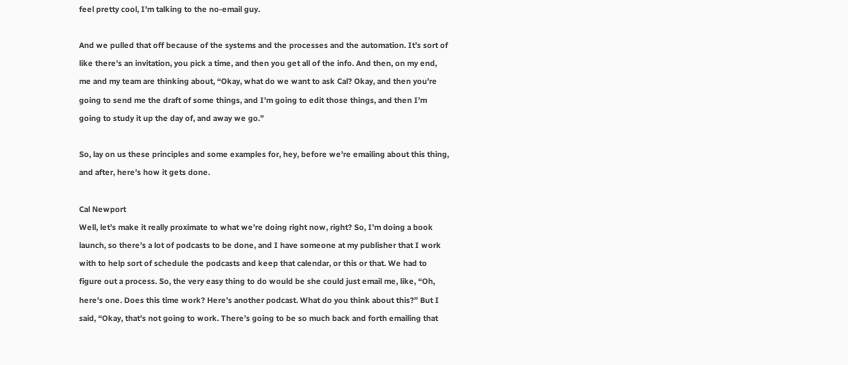feel pretty cool, I’m talking to the no-email guy.

And we pulled that off because of the systems and the processes and the automation. It’s sort of like there’s an invitation, you pick a time, and then you get all of the info. And then, on my end, me and my team are thinking about, “Okay, what do we want to ask Cal? Okay, and then you’re going to send me the draft of some things, and I’m going to edit those things, and then I’m going to study it up the day of, and away we go.”

So, lay on us these principles and some examples for, hey, before we’re emailing about this thing, and after, here’s how it gets done.

Cal Newport
Well, let’s make it really proximate to what we’re doing right now, right? So, I’m doing a book launch, so there’s a lot of podcasts to be done, and I have someone at my publisher that I work with to help sort of schedule the podcasts and keep that calendar, or this or that. We had to figure out a process. So, the very easy thing to do would be she could just email me, like, “Oh, here’s one. Does this time work? Here’s another podcast. What do you think about this?” But I said, “Okay, that’s not going to work. There’s going to be so much back and forth emailing that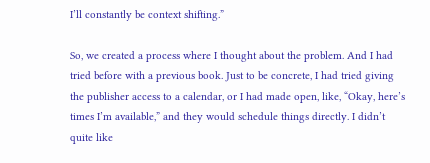I’ll constantly be context shifting.”

So, we created a process where I thought about the problem. And I had tried before with a previous book. Just to be concrete, I had tried giving the publisher access to a calendar, or I had made open, like, “Okay, here’s times I’m available,” and they would schedule things directly. I didn’t quite like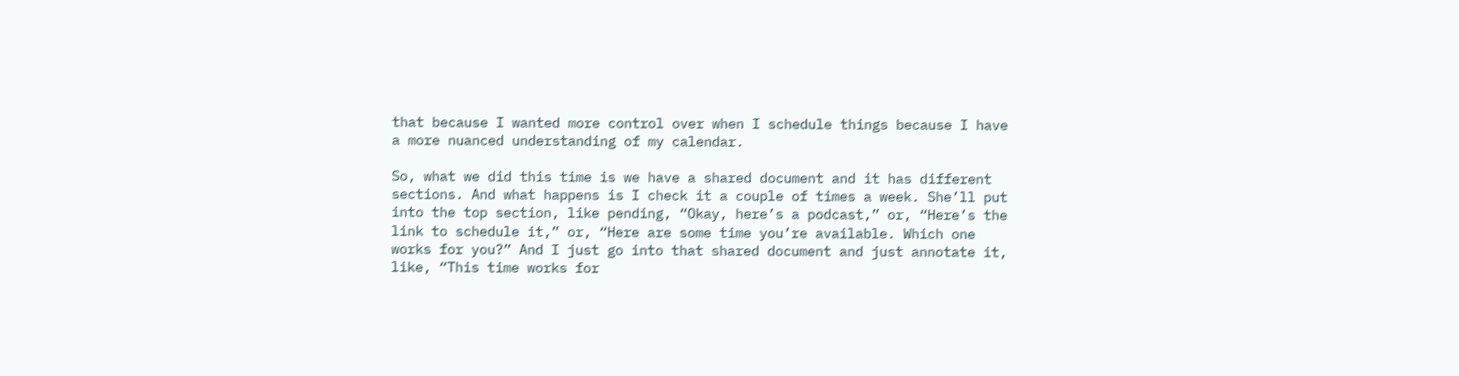that because I wanted more control over when I schedule things because I have a more nuanced understanding of my calendar.

So, what we did this time is we have a shared document and it has different sections. And what happens is I check it a couple of times a week. She’ll put into the top section, like pending, “Okay, here’s a podcast,” or, “Here’s the link to schedule it,” or, “Here are some time you’re available. Which one works for you?” And I just go into that shared document and just annotate it, like, “This time works for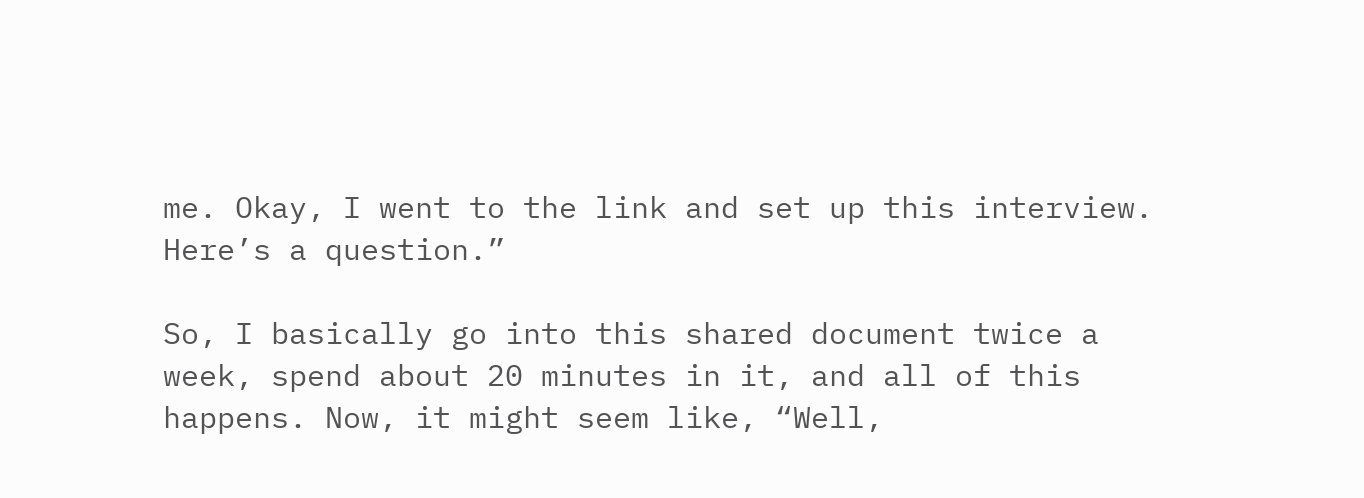me. Okay, I went to the link and set up this interview. Here’s a question.”

So, I basically go into this shared document twice a week, spend about 20 minutes in it, and all of this happens. Now, it might seem like, “Well,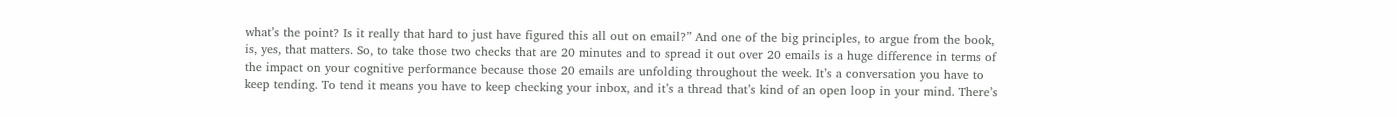what’s the point? Is it really that hard to just have figured this all out on email?” And one of the big principles, to argue from the book, is, yes, that matters. So, to take those two checks that are 20 minutes and to spread it out over 20 emails is a huge difference in terms of the impact on your cognitive performance because those 20 emails are unfolding throughout the week. It’s a conversation you have to keep tending. To tend it means you have to keep checking your inbox, and it’s a thread that’s kind of an open loop in your mind. There’s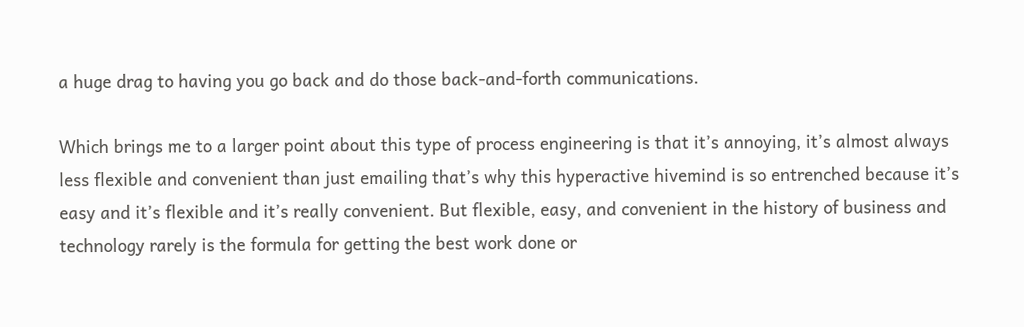a huge drag to having you go back and do those back-and-forth communications.

Which brings me to a larger point about this type of process engineering is that it’s annoying, it’s almost always less flexible and convenient than just emailing that’s why this hyperactive hivemind is so entrenched because it’s easy and it’s flexible and it’s really convenient. But flexible, easy, and convenient in the history of business and technology rarely is the formula for getting the best work done or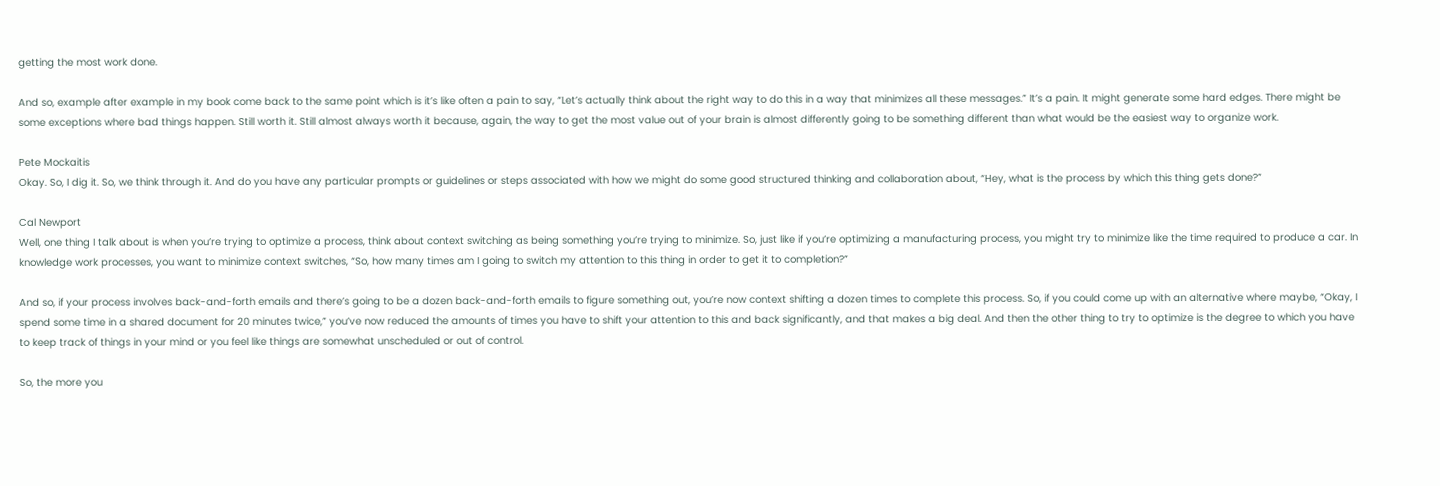getting the most work done.

And so, example after example in my book come back to the same point which is it’s like often a pain to say, “Let’s actually think about the right way to do this in a way that minimizes all these messages.” It’s a pain. It might generate some hard edges. There might be some exceptions where bad things happen. Still worth it. Still almost always worth it because, again, the way to get the most value out of your brain is almost differently going to be something different than what would be the easiest way to organize work.

Pete Mockaitis
Okay. So, I dig it. So, we think through it. And do you have any particular prompts or guidelines or steps associated with how we might do some good structured thinking and collaboration about, “Hey, what is the process by which this thing gets done?”

Cal Newport
Well, one thing I talk about is when you’re trying to optimize a process, think about context switching as being something you’re trying to minimize. So, just like if you’re optimizing a manufacturing process, you might try to minimize like the time required to produce a car. In knowledge work processes, you want to minimize context switches, “So, how many times am I going to switch my attention to this thing in order to get it to completion?”

And so, if your process involves back-and-forth emails and there’s going to be a dozen back-and-forth emails to figure something out, you’re now context shifting a dozen times to complete this process. So, if you could come up with an alternative where maybe, “Okay, I spend some time in a shared document for 20 minutes twice,” you’ve now reduced the amounts of times you have to shift your attention to this and back significantly, and that makes a big deal. And then the other thing to try to optimize is the degree to which you have to keep track of things in your mind or you feel like things are somewhat unscheduled or out of control.

So, the more you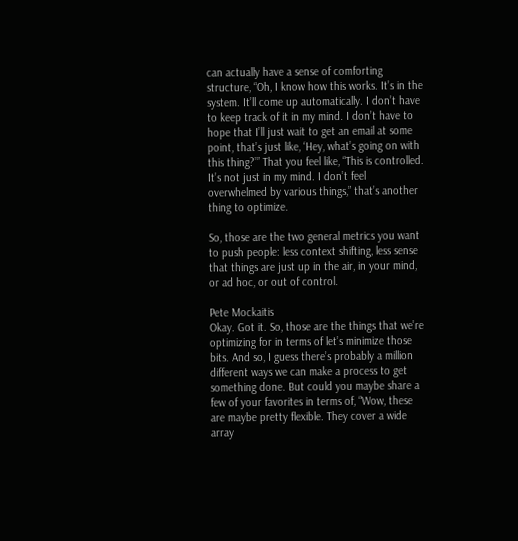can actually have a sense of comforting structure, “Oh, I know how this works. It’s in the system. It’ll come up automatically. I don’t have to keep track of it in my mind. I don’t have to hope that I’ll just wait to get an email at some point, that’s just like, ‘Hey, what’s going on with this thing?’” That you feel like, “This is controlled. It’s not just in my mind. I don’t feel overwhelmed by various things,” that’s another thing to optimize.

So, those are the two general metrics you want to push people: less context shifting, less sense that things are just up in the air, in your mind, or ad hoc, or out of control.

Pete Mockaitis
Okay. Got it. So, those are the things that we’re optimizing for in terms of let’s minimize those bits. And so, I guess there’s probably a million different ways we can make a process to get something done. But could you maybe share a few of your favorites in terms of, “Wow, these are maybe pretty flexible. They cover a wide array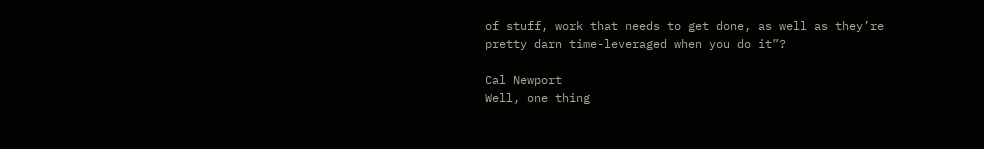of stuff, work that needs to get done, as well as they’re pretty darn time-leveraged when you do it”?

Cal Newport
Well, one thing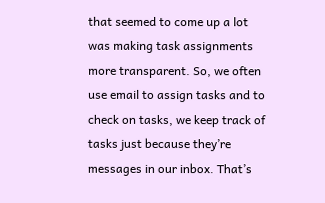that seemed to come up a lot was making task assignments more transparent. So, we often use email to assign tasks and to check on tasks, we keep track of tasks just because they’re messages in our inbox. That’s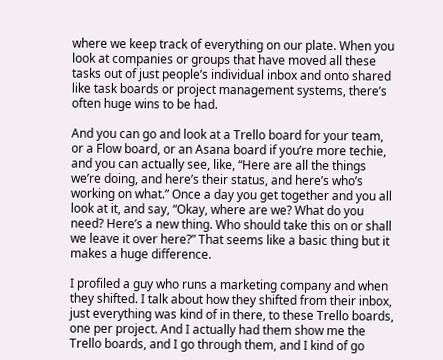where we keep track of everything on our plate. When you look at companies or groups that have moved all these tasks out of just people’s individual inbox and onto shared like task boards or project management systems, there’s often huge wins to be had.

And you can go and look at a Trello board for your team, or a Flow board, or an Asana board if you’re more techie, and you can actually see, like, “Here are all the things we’re doing, and here’s their status, and here’s who’s working on what.” Once a day you get together and you all look at it, and say, “Okay, where are we? What do you need? Here’s a new thing. Who should take this on or shall we leave it over here?” That seems like a basic thing but it makes a huge difference.

I profiled a guy who runs a marketing company and when they shifted. I talk about how they shifted from their inbox, just everything was kind of in there, to these Trello boards, one per project. And I actually had them show me the Trello boards, and I go through them, and I kind of go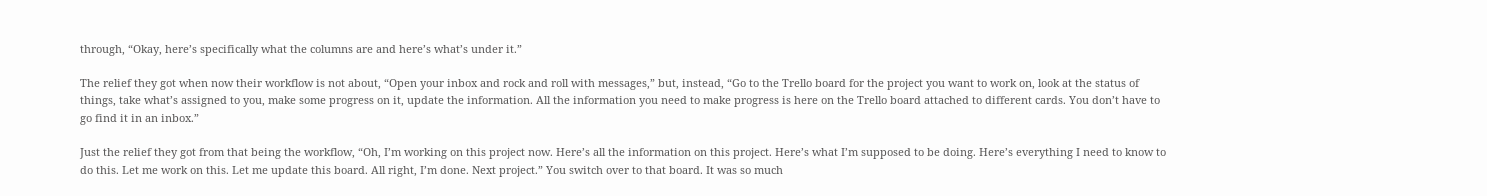through, “Okay, here’s specifically what the columns are and here’s what’s under it.”

The relief they got when now their workflow is not about, “Open your inbox and rock and roll with messages,” but, instead, “Go to the Trello board for the project you want to work on, look at the status of things, take what’s assigned to you, make some progress on it, update the information. All the information you need to make progress is here on the Trello board attached to different cards. You don’t have to go find it in an inbox.”

Just the relief they got from that being the workflow, “Oh, I’m working on this project now. Here’s all the information on this project. Here’s what I’m supposed to be doing. Here’s everything I need to know to do this. Let me work on this. Let me update this board. All right, I’m done. Next project.” You switch over to that board. It was so much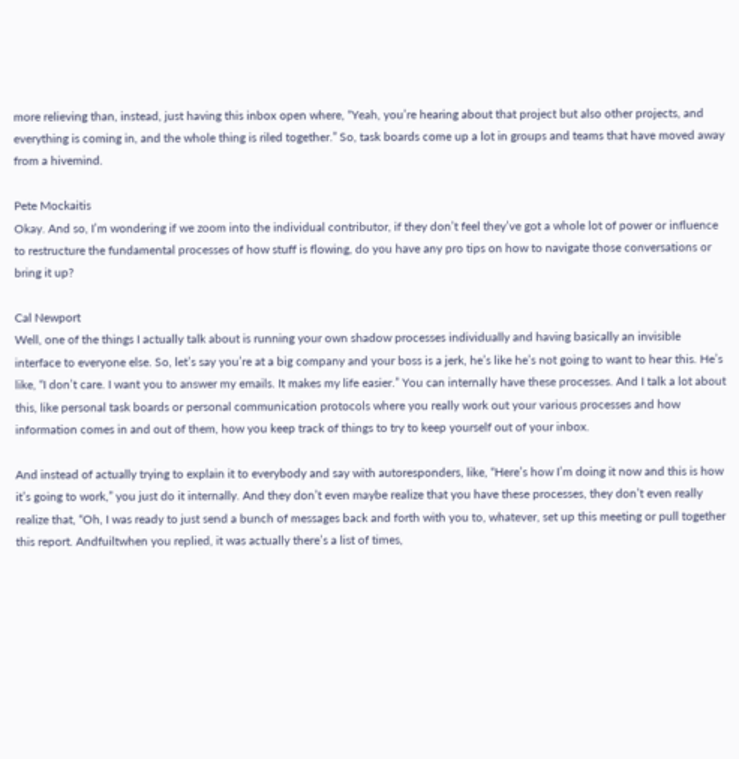more relieving than, instead, just having this inbox open where, “Yeah, you’re hearing about that project but also other projects, and everything is coming in, and the whole thing is riled together.” So, task boards come up a lot in groups and teams that have moved away from a hivemind.

Pete Mockaitis
Okay. And so, I’m wondering if we zoom into the individual contributor, if they don’t feel they’ve got a whole lot of power or influence to restructure the fundamental processes of how stuff is flowing, do you have any pro tips on how to navigate those conversations or bring it up?

Cal Newport
Well, one of the things I actually talk about is running your own shadow processes individually and having basically an invisible interface to everyone else. So, let’s say you’re at a big company and your boss is a jerk, he’s like he’s not going to want to hear this. He’s like, “I don’t care. I want you to answer my emails. It makes my life easier.” You can internally have these processes. And I talk a lot about this, like personal task boards or personal communication protocols where you really work out your various processes and how information comes in and out of them, how you keep track of things to try to keep yourself out of your inbox.

And instead of actually trying to explain it to everybody and say with autoresponders, like, “Here’s how I’m doing it now and this is how it’s going to work,” you just do it internally. And they don’t even maybe realize that you have these processes, they don’t even really realize that, “Oh, I was ready to just send a bunch of messages back and forth with you to, whatever, set up this meeting or pull together this report. Andfuiltwhen you replied, it was actually there’s a list of times,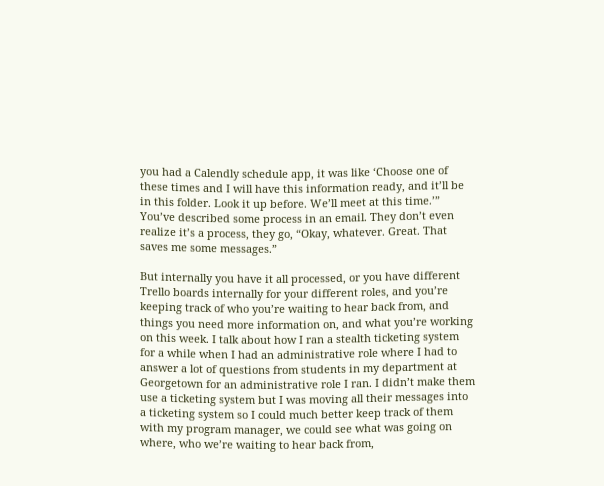you had a Calendly schedule app, it was like ‘Choose one of these times and I will have this information ready, and it’ll be in this folder. Look it up before. We’ll meet at this time.’” You’ve described some process in an email. They don’t even realize it’s a process, they go, “Okay, whatever. Great. That saves me some messages.”

But internally you have it all processed, or you have different Trello boards internally for your different roles, and you’re keeping track of who you’re waiting to hear back from, and things you need more information on, and what you’re working on this week. I talk about how I ran a stealth ticketing system for a while when I had an administrative role where I had to answer a lot of questions from students in my department at Georgetown for an administrative role I ran. I didn’t make them use a ticketing system but I was moving all their messages into a ticketing system so I could much better keep track of them with my program manager, we could see what was going on where, who we’re waiting to hear back from,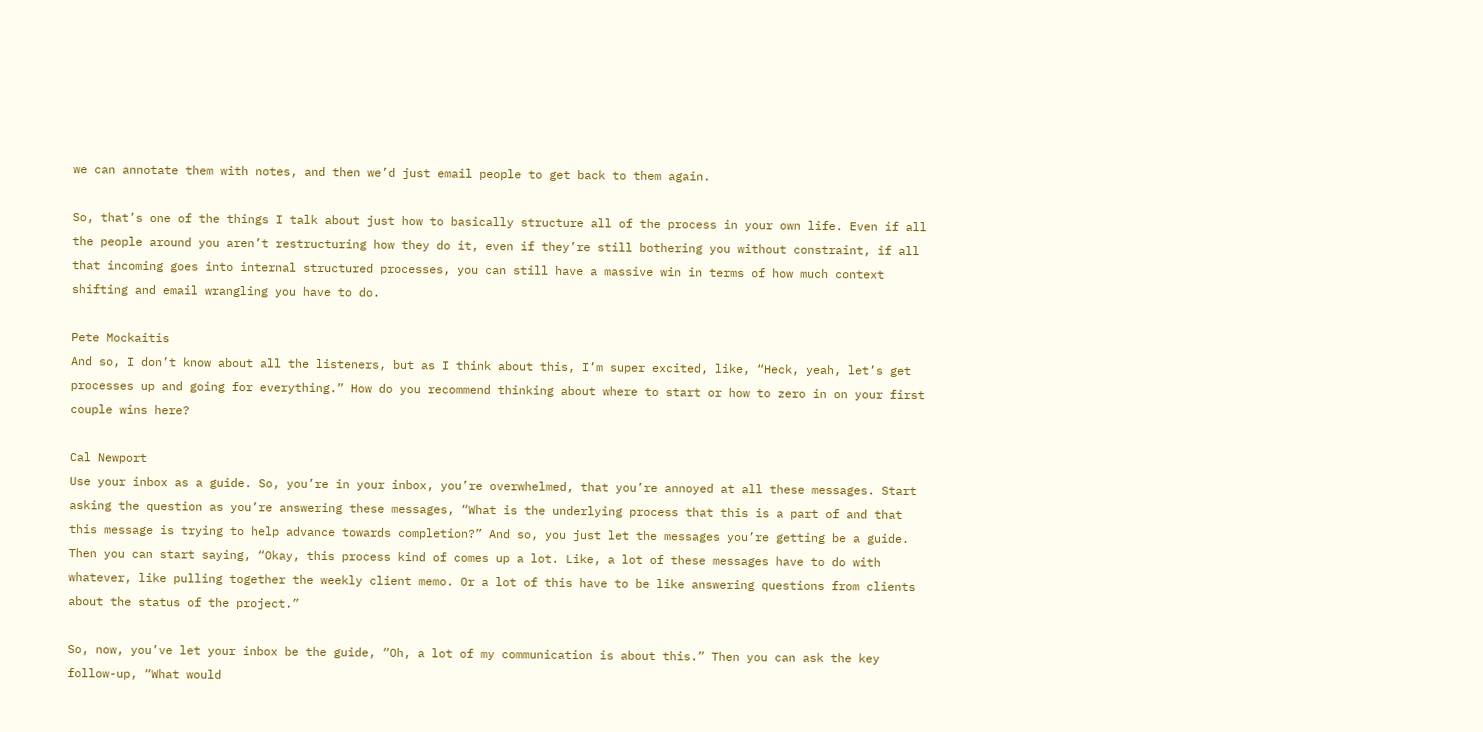we can annotate them with notes, and then we’d just email people to get back to them again.

So, that’s one of the things I talk about just how to basically structure all of the process in your own life. Even if all the people around you aren’t restructuring how they do it, even if they’re still bothering you without constraint, if all that incoming goes into internal structured processes, you can still have a massive win in terms of how much context shifting and email wrangling you have to do.

Pete Mockaitis
And so, I don’t know about all the listeners, but as I think about this, I’m super excited, like, “Heck, yeah, let’s get processes up and going for everything.” How do you recommend thinking about where to start or how to zero in on your first couple wins here?

Cal Newport
Use your inbox as a guide. So, you’re in your inbox, you’re overwhelmed, that you’re annoyed at all these messages. Start asking the question as you’re answering these messages, “What is the underlying process that this is a part of and that this message is trying to help advance towards completion?” And so, you just let the messages you’re getting be a guide. Then you can start saying, “Okay, this process kind of comes up a lot. Like, a lot of these messages have to do with whatever, like pulling together the weekly client memo. Or a lot of this have to be like answering questions from clients about the status of the project.”

So, now, you’ve let your inbox be the guide, “Oh, a lot of my communication is about this.” Then you can ask the key follow-up, “What would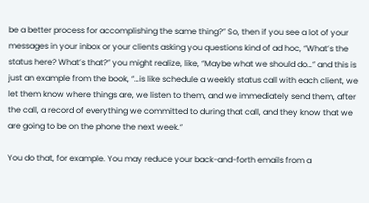be a better process for accomplishing the same thing?” So, then if you see a lot of your messages in your inbox or your clients asking you questions kind of ad hoc, “What’s the status here? What’s that?” you might realize, like, “Maybe what we should do…” and this is just an example from the book, “…is like schedule a weekly status call with each client, we let them know where things are, we listen to them, and we immediately send them, after the call, a record of everything we committed to during that call, and they know that we are going to be on the phone the next week.”

You do that, for example. You may reduce your back-and-forth emails from a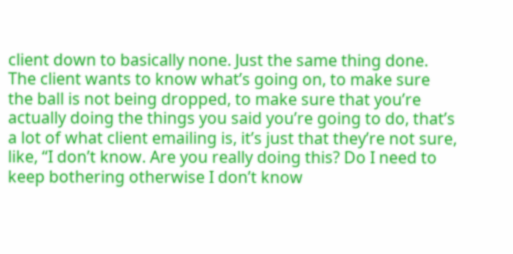client down to basically none. Just the same thing done. The client wants to know what’s going on, to make sure the ball is not being dropped, to make sure that you’re actually doing the things you said you’re going to do, that’s a lot of what client emailing is, it’s just that they’re not sure, like, “I don’t know. Are you really doing this? Do I need to keep bothering otherwise I don’t know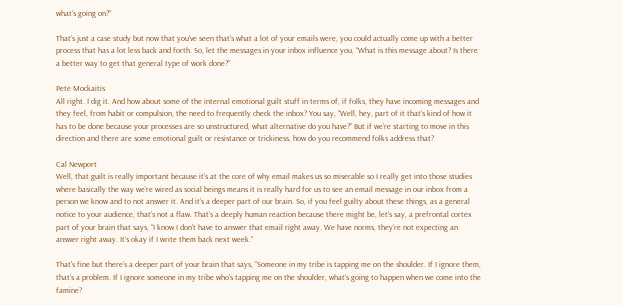what’s going on?”

That’s just a case study but now that you’ve seen that’s what a lot of your emails were, you could actually come up with a better process that has a lot less back and forth. So, let the messages in your inbox influence you, “What is this message about? Is there a better way to get that general type of work done?”

Pete Mockaitis
All right. I dig it. And how about some of the internal emotional guilt stuff in terms of, if folks, they have incoming messages and they feel, from habit or compulsion, the need to frequently check the inbox? You say, “Well, hey, part of it that’s kind of how it has to be done because your processes are so unstructured, what alternative do you have?” But if we’re starting to move in this direction and there are some emotional guilt or resistance or trickiness, how do you recommend folks address that?

Cal Newport
Well, that guilt is really important because it’s at the core of why email makes us so miserable so I really get into those studies where basically the way we’re wired as social beings means it is really hard for us to see an email message in our inbox from a person we know and to not answer it. And it’s a deeper part of our brain. So, if you feel guilty about these things, as a general notice to your audience, that’s not a flaw. That’s a deeply human reaction because there might be, let’s say, a prefrontal cortex part of your brain that says, “I know I don’t have to answer that email right away. We have norms, they’re not expecting an answer right away. It’s okay if I write them back next week.”

That’s fine but there’s a deeper part of your brain that says, “Someone in my tribe is tapping me on the shoulder. If I ignore them, that’s a problem. If I ignore someone in my tribe who’s tapping me on the shoulder, what’s going to happen when we come into the famine?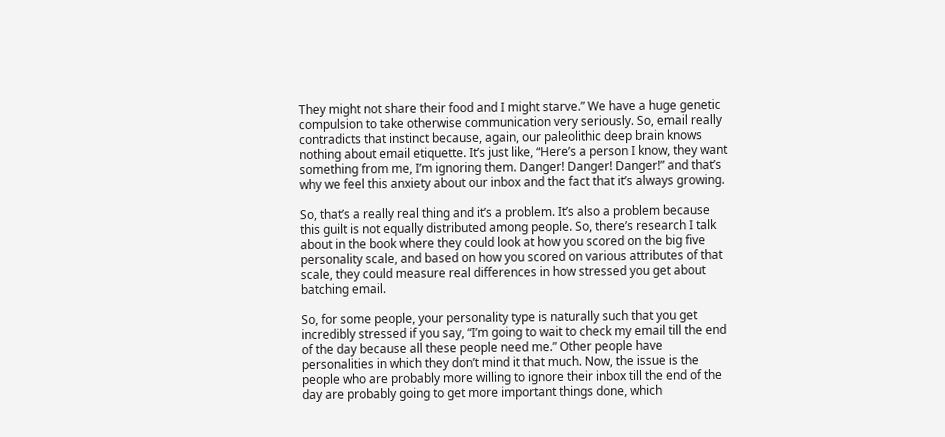They might not share their food and I might starve.” We have a huge genetic compulsion to take otherwise communication very seriously. So, email really contradicts that instinct because, again, our paleolithic deep brain knows nothing about email etiquette. It’s just like, “Here’s a person I know, they want something from me, I’m ignoring them. Danger! Danger! Danger!” and that’s why we feel this anxiety about our inbox and the fact that it’s always growing.

So, that’s a really real thing and it’s a problem. It’s also a problem because this guilt is not equally distributed among people. So, there’s research I talk about in the book where they could look at how you scored on the big five personality scale, and based on how you scored on various attributes of that scale, they could measure real differences in how stressed you get about batching email.

So, for some people, your personality type is naturally such that you get incredibly stressed if you say, “I’m going to wait to check my email till the end of the day because all these people need me.” Other people have personalities in which they don’t mind it that much. Now, the issue is the people who are probably more willing to ignore their inbox till the end of the day are probably going to get more important things done, which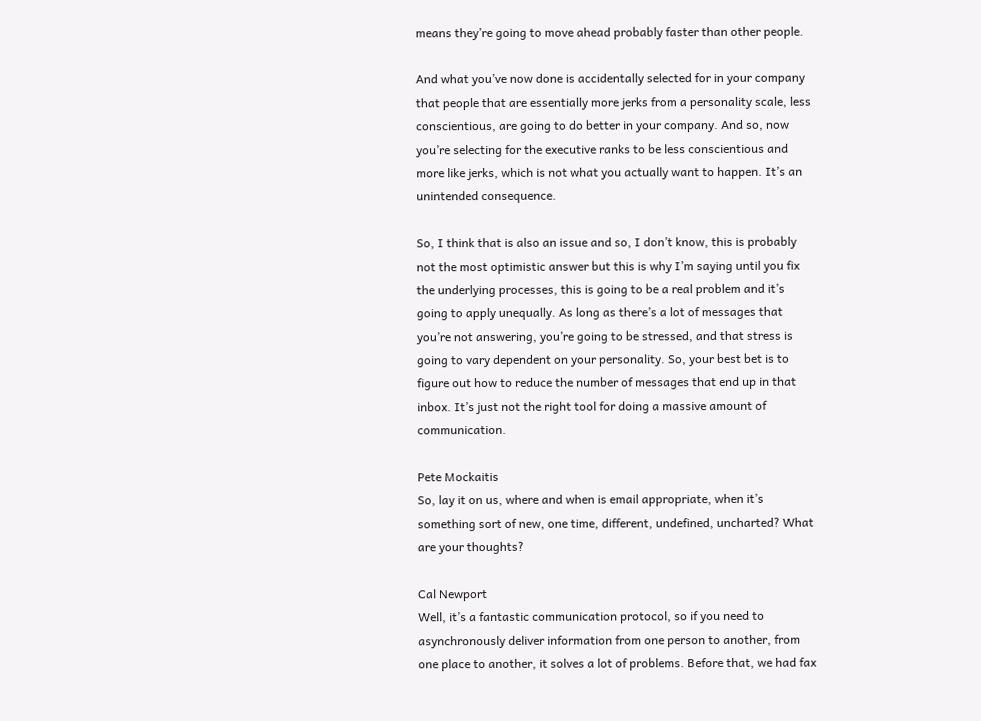means they’re going to move ahead probably faster than other people.

And what you’ve now done is accidentally selected for in your company that people that are essentially more jerks from a personality scale, less conscientious, are going to do better in your company. And so, now you’re selecting for the executive ranks to be less conscientious and more like jerks, which is not what you actually want to happen. It’s an unintended consequence.

So, I think that is also an issue and so, I don’t know, this is probably not the most optimistic answer but this is why I’m saying until you fix the underlying processes, this is going to be a real problem and it’s going to apply unequally. As long as there’s a lot of messages that you’re not answering, you’re going to be stressed, and that stress is going to vary dependent on your personality. So, your best bet is to figure out how to reduce the number of messages that end up in that inbox. It’s just not the right tool for doing a massive amount of communication.

Pete Mockaitis
So, lay it on us, where and when is email appropriate, when it’s something sort of new, one time, different, undefined, uncharted? What are your thoughts?

Cal Newport
Well, it’s a fantastic communication protocol, so if you need to asynchronously deliver information from one person to another, from one place to another, it solves a lot of problems. Before that, we had fax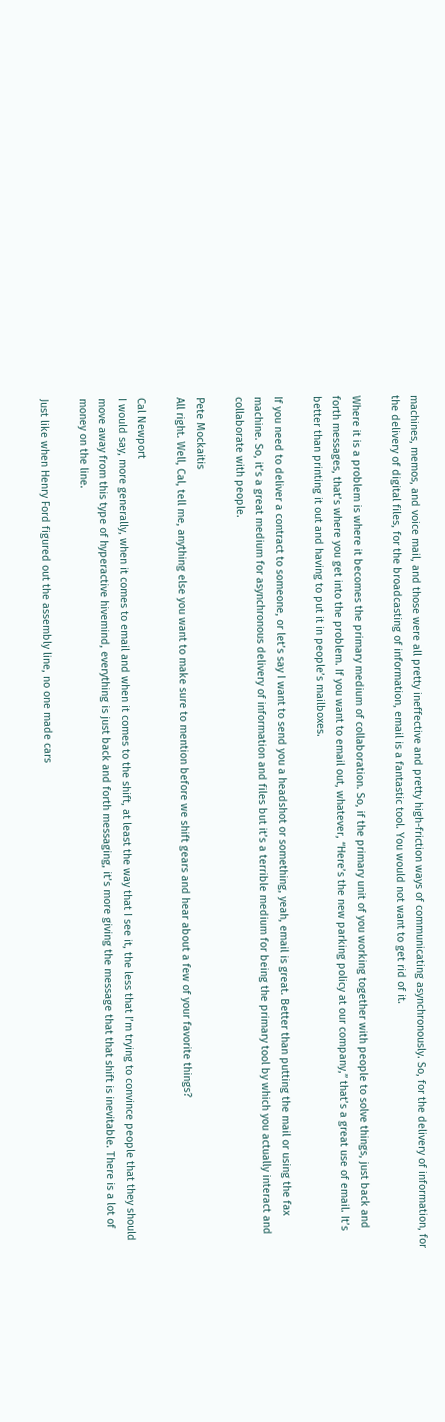machines, memos, and voice mail, and those were all pretty ineffective and pretty high-friction ways of communicating asynchronously. So, for the delivery of information, for the delivery of digital files, for the broadcasting of information, email is a fantastic tool. You would not want to get rid of it.

Where it is a problem is where it becomes the primary medium of collaboration. So, if the primary unit of you working together with people to solve things, just back and forth messages, that’s where you get into the problem. If you want to email out, whatever, “Here’s the new parking policy at our company,” that’s a great use of email. It’s better than printing it out and having to put it in people’s mailboxes.

If you need to deliver a contract to someone, or let’s say I want to send you a headshot or something, yeah, email is great. Better than putting the mail or using the fax machine. So, it’s a great medium for asynchronous delivery of information and files but it’s a terrible medium for being the primary tool by which you actually interact and collaborate with people.

Pete Mockaitis
All right. Well, Cal, tell me, anything else you want to make sure to mention before we shift gears and hear about a few of your favorite things?

Cal Newport
I would say, more generally, when it comes to email and when it comes to the shift, at least the way that I see it, the less that I’m trying to convince people that they should move away from this type of hyperactive hivemind, everything is just back and forth messaging, it’s more giving the message that that shift is inevitable. There is a lot of money on the line.

Just like when Henry Ford figured out the assembly line, no one made cars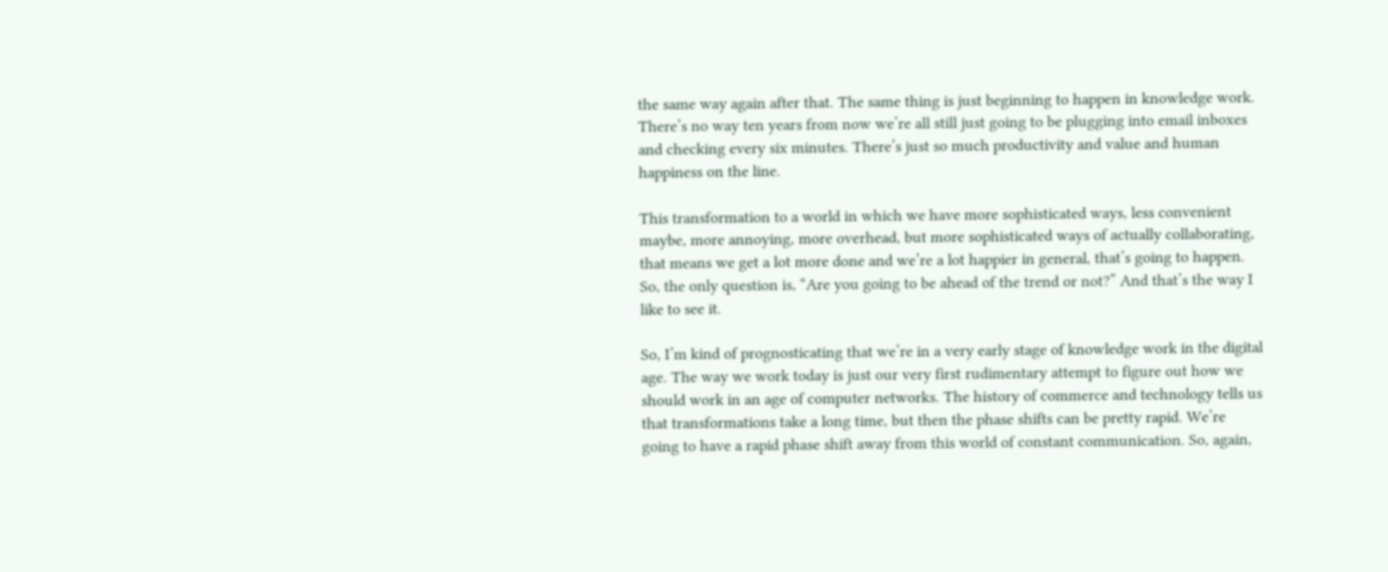the same way again after that. The same thing is just beginning to happen in knowledge work. There’s no way ten years from now we’re all still just going to be plugging into email inboxes and checking every six minutes. There’s just so much productivity and value and human happiness on the line.

This transformation to a world in which we have more sophisticated ways, less convenient maybe, more annoying, more overhead, but more sophisticated ways of actually collaborating, that means we get a lot more done and we’re a lot happier in general, that’s going to happen. So, the only question is, “Are you going to be ahead of the trend or not?” And that’s the way I like to see it.

So, I’m kind of prognosticating that we’re in a very early stage of knowledge work in the digital age. The way we work today is just our very first rudimentary attempt to figure out how we should work in an age of computer networks. The history of commerce and technology tells us that transformations take a long time, but then the phase shifts can be pretty rapid. We’re going to have a rapid phase shift away from this world of constant communication. So, again,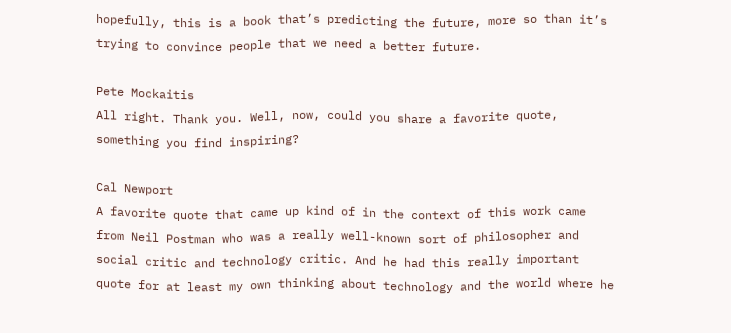hopefully, this is a book that’s predicting the future, more so than it’s trying to convince people that we need a better future.

Pete Mockaitis
All right. Thank you. Well, now, could you share a favorite quote, something you find inspiring?

Cal Newport
A favorite quote that came up kind of in the context of this work came from Neil Postman who was a really well-known sort of philosopher and social critic and technology critic. And he had this really important quote for at least my own thinking about technology and the world where he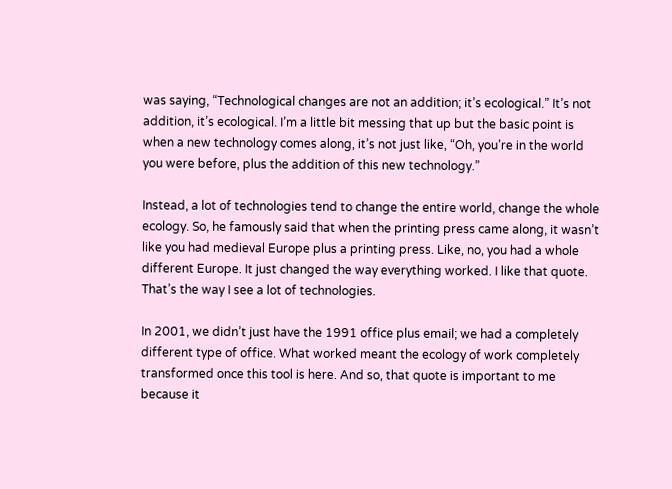was saying, “Technological changes are not an addition; it’s ecological.” It’s not addition, it’s ecological. I’m a little bit messing that up but the basic point is when a new technology comes along, it’s not just like, “Oh, you’re in the world you were before, plus the addition of this new technology.”

Instead, a lot of technologies tend to change the entire world, change the whole ecology. So, he famously said that when the printing press came along, it wasn’t like you had medieval Europe plus a printing press. Like, no, you had a whole different Europe. It just changed the way everything worked. I like that quote. That’s the way I see a lot of technologies.

In 2001, we didn’t just have the 1991 office plus email; we had a completely different type of office. What worked meant the ecology of work completely transformed once this tool is here. And so, that quote is important to me because it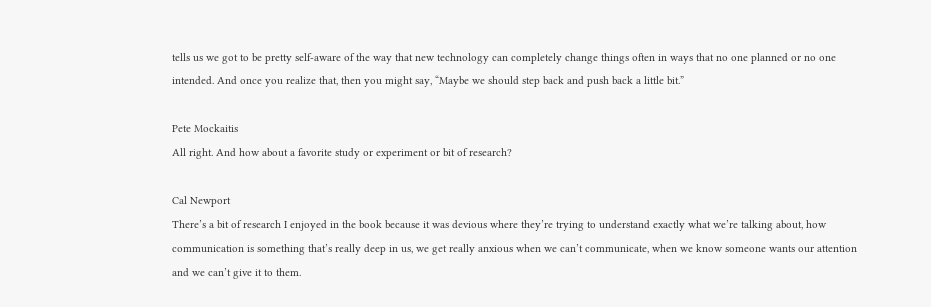tells us we got to be pretty self-aware of the way that new technology can completely change things often in ways that no one planned or no one intended. And once you realize that, then you might say, “Maybe we should step back and push back a little bit.”

Pete Mockaitis
All right. And how about a favorite study or experiment or bit of research?

Cal Newport
There’s a bit of research I enjoyed in the book because it was devious where they’re trying to understand exactly what we’re talking about, how communication is something that’s really deep in us, we get really anxious when we can’t communicate, when we know someone wants our attention and we can’t give it to them.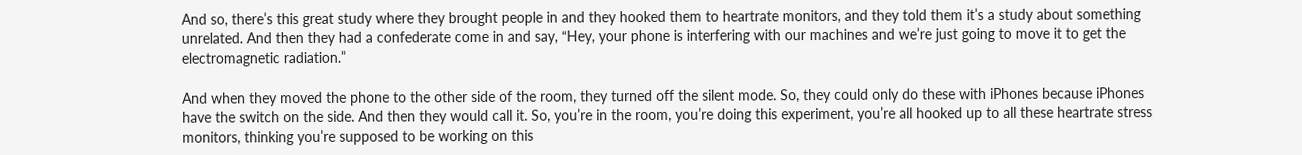And so, there’s this great study where they brought people in and they hooked them to heartrate monitors, and they told them it’s a study about something unrelated. And then they had a confederate come in and say, “Hey, your phone is interfering with our machines and we’re just going to move it to get the electromagnetic radiation.”

And when they moved the phone to the other side of the room, they turned off the silent mode. So, they could only do these with iPhones because iPhones have the switch on the side. And then they would call it. So, you’re in the room, you’re doing this experiment, you’re all hooked up to all these heartrate stress monitors, thinking you’re supposed to be working on this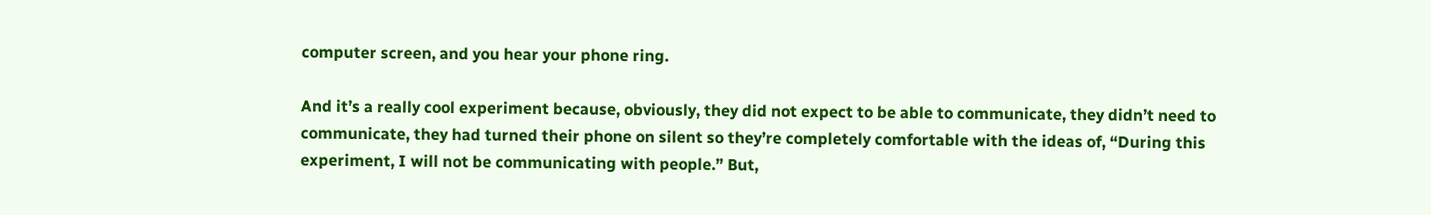computer screen, and you hear your phone ring.

And it’s a really cool experiment because, obviously, they did not expect to be able to communicate, they didn’t need to communicate, they had turned their phone on silent so they’re completely comfortable with the ideas of, “During this experiment, I will not be communicating with people.” But,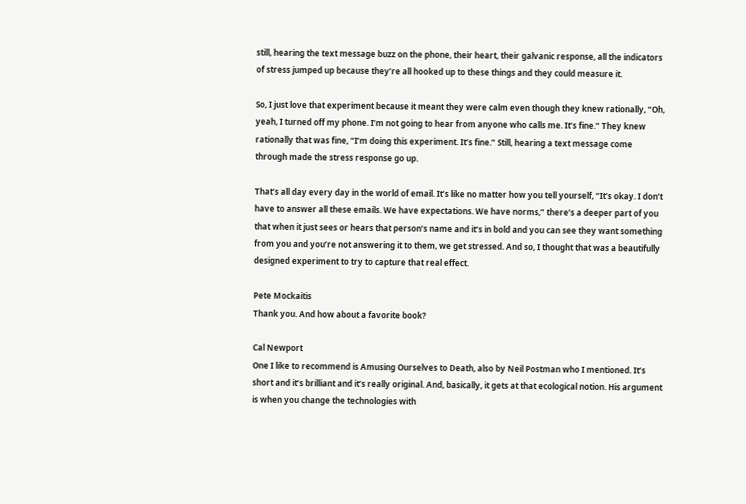still, hearing the text message buzz on the phone, their heart, their galvanic response, all the indicators of stress jumped up because they’re all hooked up to these things and they could measure it.

So, I just love that experiment because it meant they were calm even though they knew rationally, “Oh, yeah, I turned off my phone. I’m not going to hear from anyone who calls me. It’s fine.” They knew rationally that was fine, “I’m doing this experiment. It’s fine.” Still, hearing a text message come through made the stress response go up.

That’s all day every day in the world of email. It’s like no matter how you tell yourself, “It’s okay. I don’t have to answer all these emails. We have expectations. We have norms,” there’s a deeper part of you that when it just sees or hears that person’s name and it’s in bold and you can see they want something from you and you’re not answering it to them, we get stressed. And so, I thought that was a beautifully designed experiment to try to capture that real effect.

Pete Mockaitis
Thank you. And how about a favorite book?

Cal Newport
One I like to recommend is Amusing Ourselves to Death, also by Neil Postman who I mentioned. It’s short and it’s brilliant and it’s really original. And, basically, it gets at that ecological notion. His argument is when you change the technologies with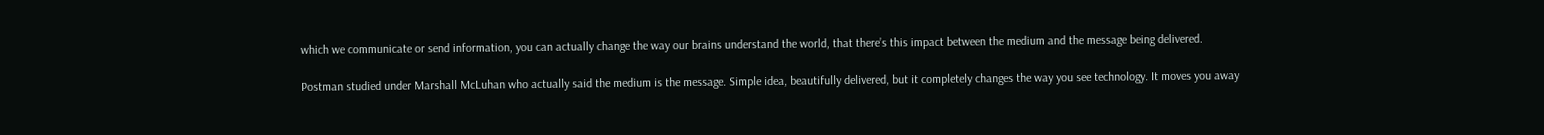which we communicate or send information, you can actually change the way our brains understand the world, that there’s this impact between the medium and the message being delivered.

Postman studied under Marshall McLuhan who actually said the medium is the message. Simple idea, beautifully delivered, but it completely changes the way you see technology. It moves you away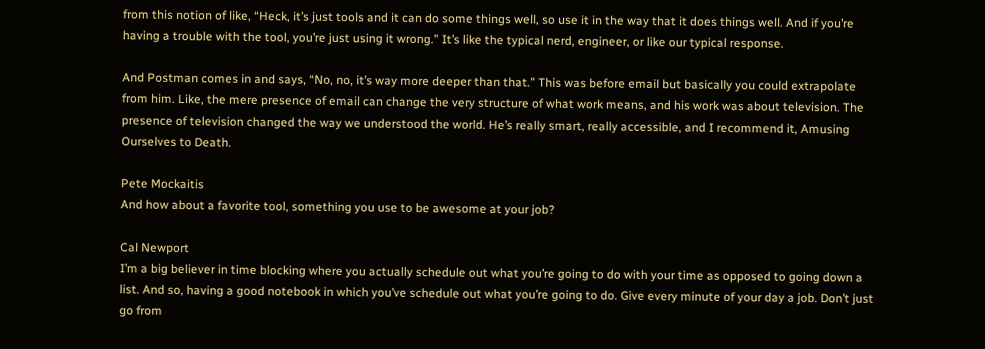from this notion of like, “Heck, it’s just tools and it can do some things well, so use it in the way that it does things well. And if you’re having a trouble with the tool, you’re just using it wrong.” It’s like the typical nerd, engineer, or like our typical response.

And Postman comes in and says, “No, no, it’s way more deeper than that.” This was before email but basically you could extrapolate from him. Like, the mere presence of email can change the very structure of what work means, and his work was about television. The presence of television changed the way we understood the world. He’s really smart, really accessible, and I recommend it, Amusing Ourselves to Death.

Pete Mockaitis
And how about a favorite tool, something you use to be awesome at your job?

Cal Newport
I’m a big believer in time blocking where you actually schedule out what you’re going to do with your time as opposed to going down a list. And so, having a good notebook in which you’ve schedule out what you’re going to do. Give every minute of your day a job. Don’t just go from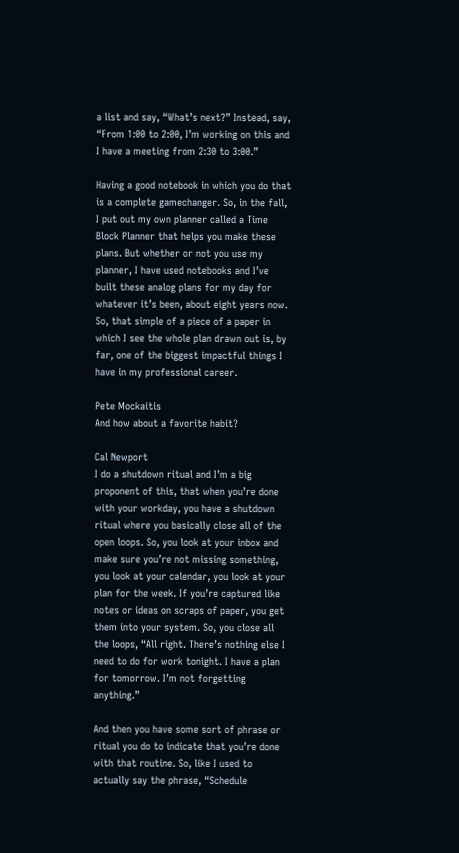a list and say, “What’s next?” Instead, say, “From 1:00 to 2:00, I’m working on this and I have a meeting from 2:30 to 3:00.”

Having a good notebook in which you do that is a complete gamechanger. So, in the fall, I put out my own planner called a Time Block Planner that helps you make these plans. But whether or not you use my planner, I have used notebooks and I’ve built these analog plans for my day for whatever it’s been, about eight years now. So, that simple of a piece of a paper in which I see the whole plan drawn out is, by far, one of the biggest impactful things I have in my professional career.

Pete Mockaitis
And how about a favorite habit?

Cal Newport
I do a shutdown ritual and I’m a big proponent of this, that when you’re done with your workday, you have a shutdown ritual where you basically close all of the open loops. So, you look at your inbox and make sure you’re not missing something, you look at your calendar, you look at your plan for the week. If you’re captured like notes or ideas on scraps of paper, you get them into your system. So, you close all the loops, “All right. There’s nothing else I need to do for work tonight. I have a plan for tomorrow. I’m not forgetting anything.”

And then you have some sort of phrase or ritual you do to indicate that you’re done with that routine. So, like I used to actually say the phrase, “Schedule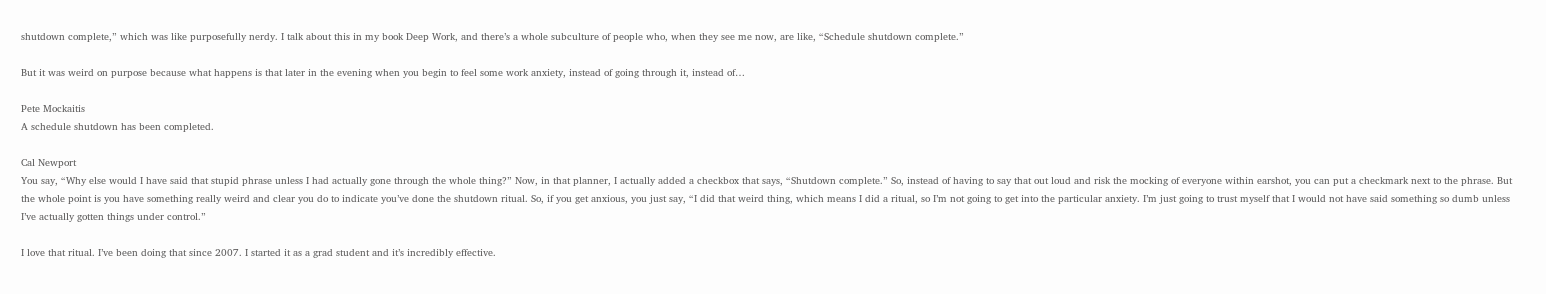shutdown complete,” which was like purposefully nerdy. I talk about this in my book Deep Work, and there’s a whole subculture of people who, when they see me now, are like, “Schedule shutdown complete.”

But it was weird on purpose because what happens is that later in the evening when you begin to feel some work anxiety, instead of going through it, instead of…

Pete Mockaitis
A schedule shutdown has been completed.

Cal Newport
You say, “Why else would I have said that stupid phrase unless I had actually gone through the whole thing?” Now, in that planner, I actually added a checkbox that says, “Shutdown complete.” So, instead of having to say that out loud and risk the mocking of everyone within earshot, you can put a checkmark next to the phrase. But the whole point is you have something really weird and clear you do to indicate you’ve done the shutdown ritual. So, if you get anxious, you just say, “I did that weird thing, which means I did a ritual, so I’m not going to get into the particular anxiety. I’m just going to trust myself that I would not have said something so dumb unless I’ve actually gotten things under control.”

I love that ritual. I’ve been doing that since 2007. I started it as a grad student and it’s incredibly effective.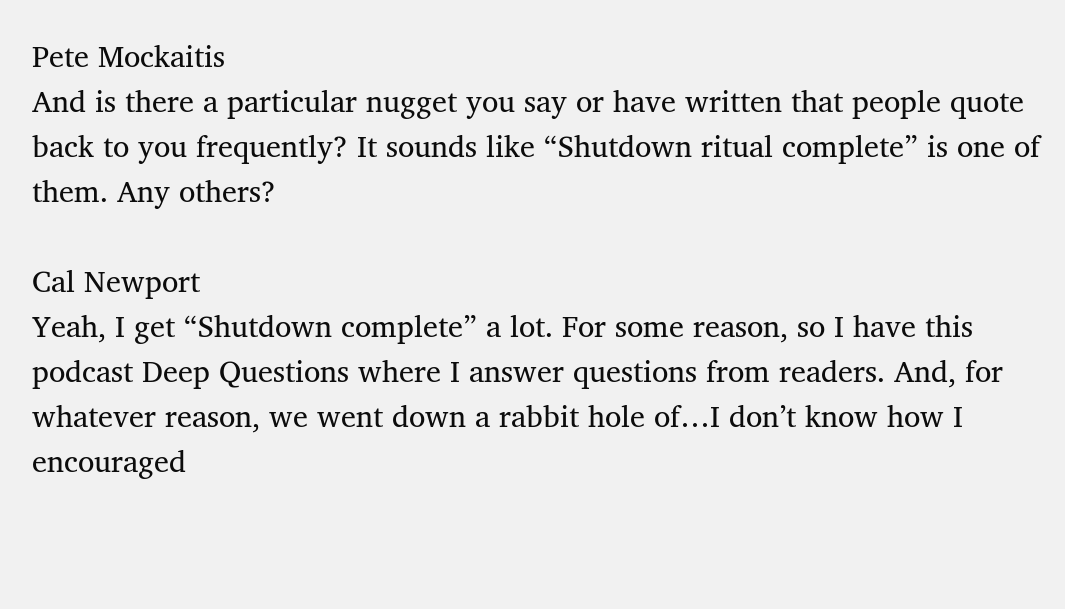Pete Mockaitis
And is there a particular nugget you say or have written that people quote back to you frequently? It sounds like “Shutdown ritual complete” is one of them. Any others?

Cal Newport
Yeah, I get “Shutdown complete” a lot. For some reason, so I have this podcast Deep Questions where I answer questions from readers. And, for whatever reason, we went down a rabbit hole of…I don’t know how I encouraged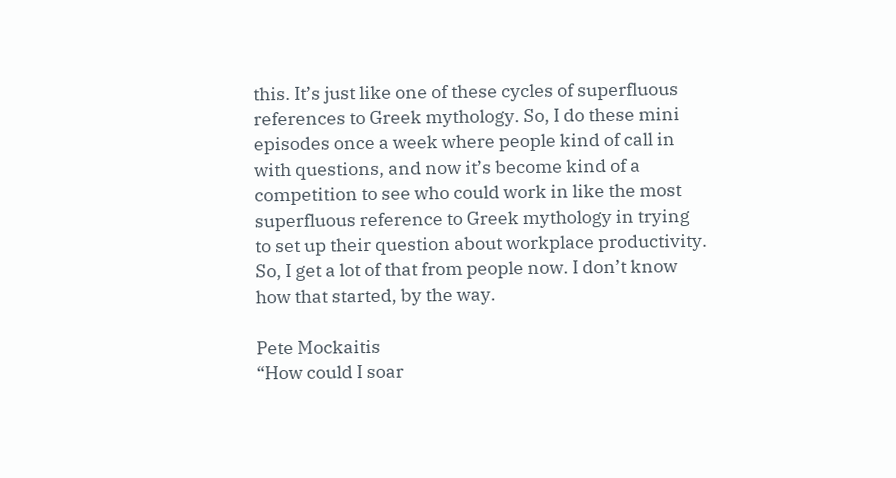this. It’s just like one of these cycles of superfluous references to Greek mythology. So, I do these mini episodes once a week where people kind of call in with questions, and now it’s become kind of a competition to see who could work in like the most superfluous reference to Greek mythology in trying to set up their question about workplace productivity. So, I get a lot of that from people now. I don’t know how that started, by the way.

Pete Mockaitis
“How could I soar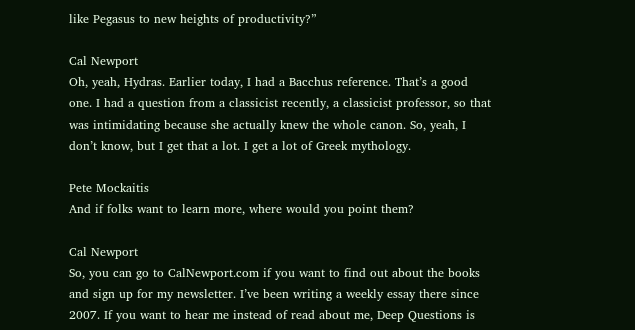like Pegasus to new heights of productivity?”

Cal Newport
Oh, yeah, Hydras. Earlier today, I had a Bacchus reference. That’s a good one. I had a question from a classicist recently, a classicist professor, so that was intimidating because she actually knew the whole canon. So, yeah, I don’t know, but I get that a lot. I get a lot of Greek mythology.

Pete Mockaitis
And if folks want to learn more, where would you point them?

Cal Newport
So, you can go to CalNewport.com if you want to find out about the books and sign up for my newsletter. I’ve been writing a weekly essay there since 2007. If you want to hear me instead of read about me, Deep Questions is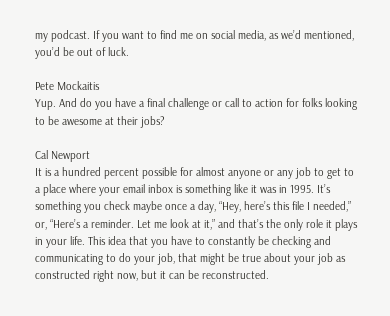my podcast. If you want to find me on social media, as we’d mentioned, you’d be out of luck.

Pete Mockaitis
Yup. And do you have a final challenge or call to action for folks looking to be awesome at their jobs?

Cal Newport
It is a hundred percent possible for almost anyone or any job to get to a place where your email inbox is something like it was in 1995. It’s something you check maybe once a day, “Hey, here’s this file I needed,” or, “Here’s a reminder. Let me look at it,” and that’s the only role it plays in your life. This idea that you have to constantly be checking and communicating to do your job, that might be true about your job as constructed right now, but it can be reconstructed.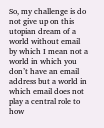So, my challenge is do not give up on this utopian dream of a world without email by which I mean not a world in which you don’t have an email address but a world in which email does not play a central role to how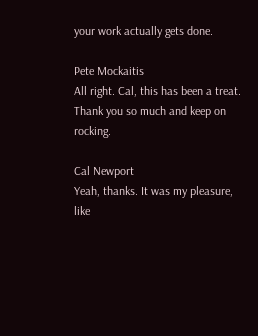your work actually gets done.

Pete Mockaitis
All right. Cal, this has been a treat. Thank you so much and keep on rocking.

Cal Newport
Yeah, thanks. It was my pleasure, like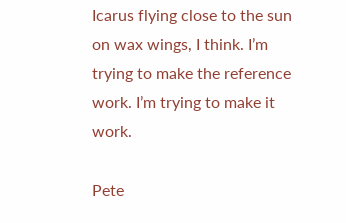Icarus flying close to the sun on wax wings, I think. I’m trying to make the reference work. I’m trying to make it work.

Pete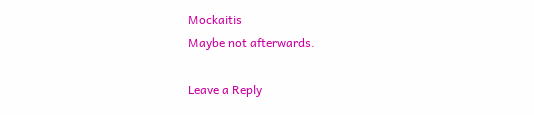Mockaitis
Maybe not afterwards.

Leave a Reply